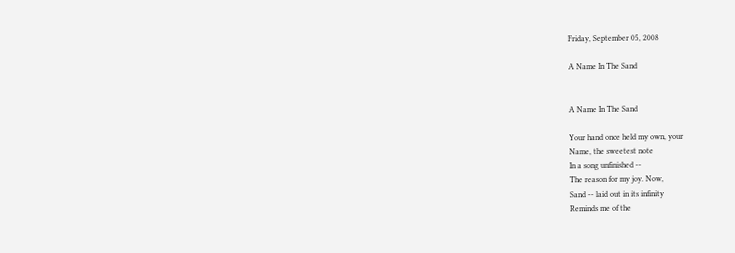Friday, September 05, 2008

A Name In The Sand


A Name In The Sand

Your hand once held my own, your
Name, the sweetest note
In a song unfinished --
The reason for my joy. Now,
Sand -- laid out in its infinity
Reminds me of the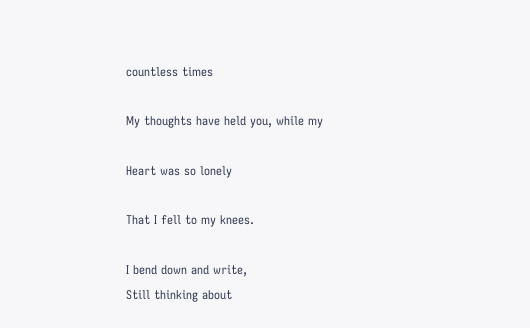countless times

My thoughts have held you, while my

Heart was so lonely

That I fell to my knees.

I bend down and write,
Still thinking about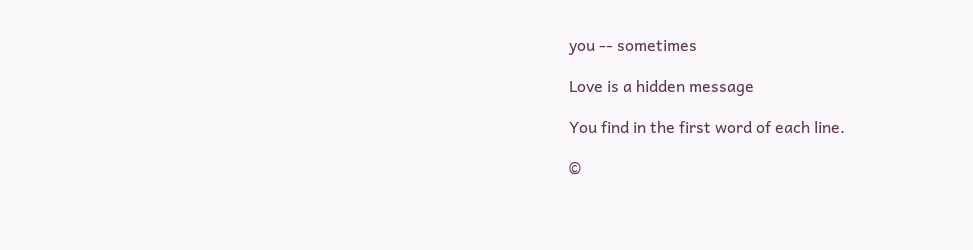you -- sometimes

Love is a hidden message

You find in the first word of each line.

©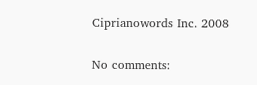Ciprianowords Inc. 2008

No comments: